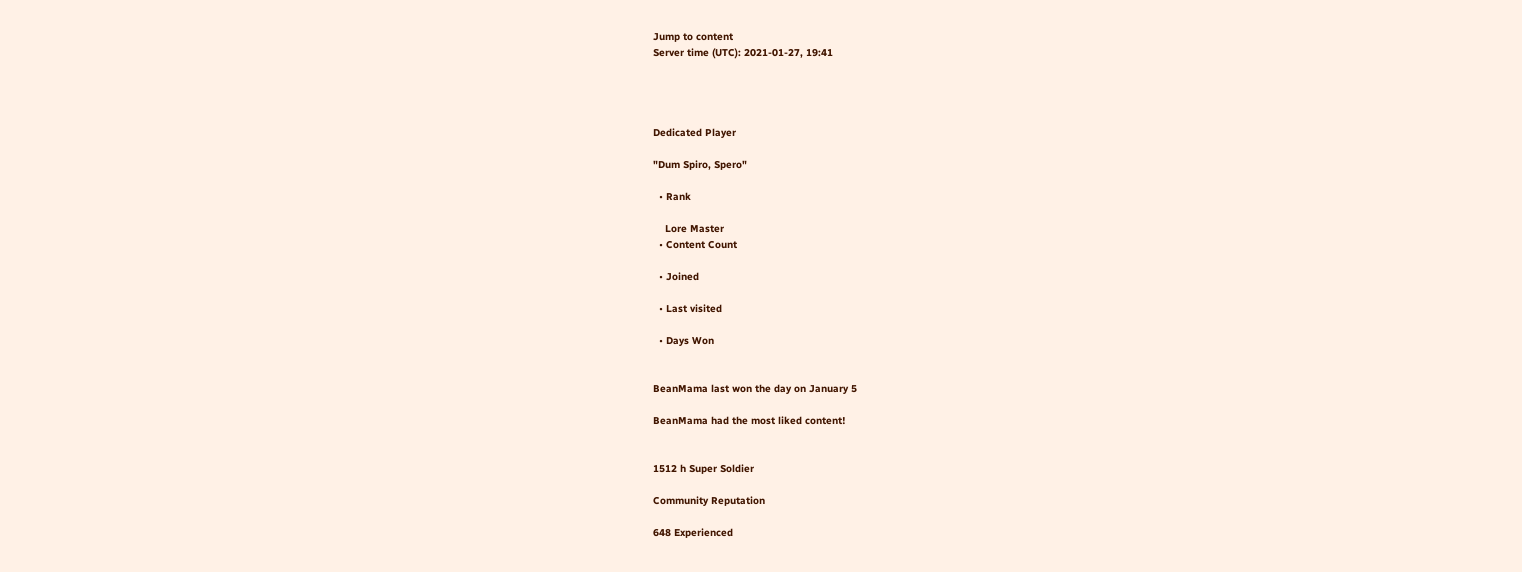Jump to content
Server time (UTC): 2021-01-27, 19:41




Dedicated Player

"Dum Spiro, Spero"

  • Rank

    Lore Master
  • Content Count

  • Joined

  • Last visited

  • Days Won


BeanMama last won the day on January 5

BeanMama had the most liked content!


1512 h Super Soldier

Community Reputation

648 Experienced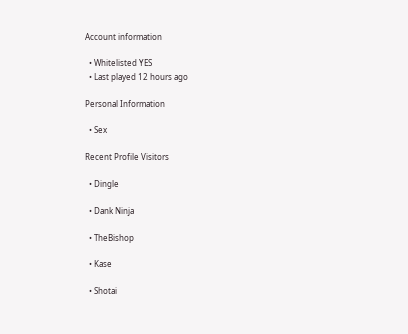Account information

  • Whitelisted YES
  • Last played 12 hours ago

Personal Information

  • Sex

Recent Profile Visitors

  • Dingle

  • Dank Ninja

  • TheBishop

  • Kase

  • Shotai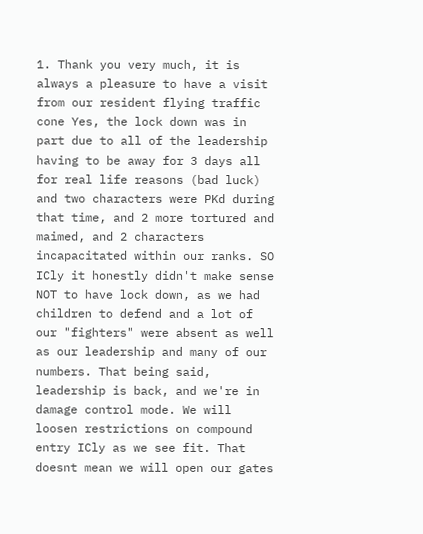1. Thank you very much, it is always a pleasure to have a visit from our resident flying traffic cone Yes, the lock down was in part due to all of the leadership having to be away for 3 days all for real life reasons (bad luck) and two characters were PKd during that time, and 2 more tortured and maimed, and 2 characters incapacitated within our ranks. SO ICly it honestly didn't make sense NOT to have lock down, as we had children to defend and a lot of our "fighters" were absent as well as our leadership and many of our numbers. That being said, leadership is back, and we're in damage control mode. We will loosen restrictions on compound entry ICly as we see fit. That doesnt mean we will open our gates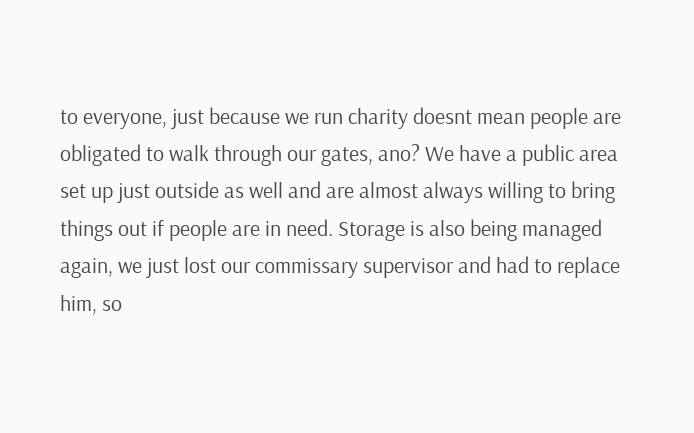to everyone, just because we run charity doesnt mean people are obligated to walk through our gates, ano? We have a public area set up just outside as well and are almost always willing to bring things out if people are in need. Storage is also being managed again, we just lost our commissary supervisor and had to replace him, so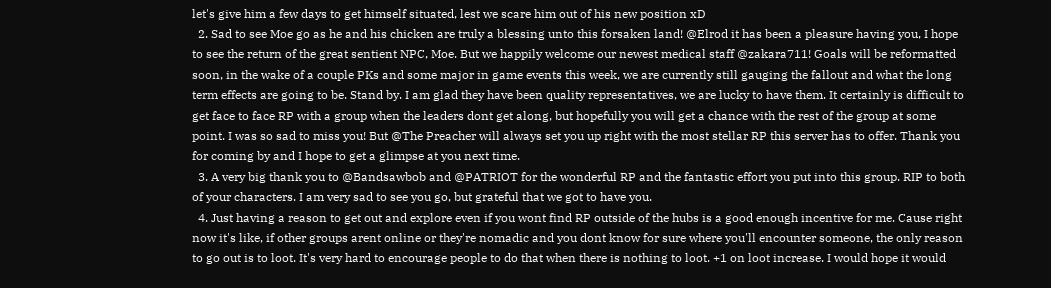let's give him a few days to get himself situated, lest we scare him out of his new position xD
  2. Sad to see Moe go as he and his chicken are truly a blessing unto this forsaken land! @Elrod it has been a pleasure having you, I hope to see the return of the great sentient NPC, Moe. But we happily welcome our newest medical staff @zakara711! Goals will be reformatted soon, in the wake of a couple PKs and some major in game events this week, we are currently still gauging the fallout and what the long term effects are going to be. Stand by. I am glad they have been quality representatives, we are lucky to have them. It certainly is difficult to get face to face RP with a group when the leaders dont get along, but hopefully you will get a chance with the rest of the group at some point. I was so sad to miss you! But @The Preacher will always set you up right with the most stellar RP this server has to offer. Thank you for coming by and I hope to get a glimpse at you next time.
  3. A very big thank you to @Bandsawbob and @PATRIOT for the wonderful RP and the fantastic effort you put into this group. RIP to both of your characters. I am very sad to see you go, but grateful that we got to have you.
  4. Just having a reason to get out and explore even if you wont find RP outside of the hubs is a good enough incentive for me. Cause right now it's like, if other groups arent online or they're nomadic and you dont know for sure where you'll encounter someone, the only reason to go out is to loot. It's very hard to encourage people to do that when there is nothing to loot. +1 on loot increase. I would hope it would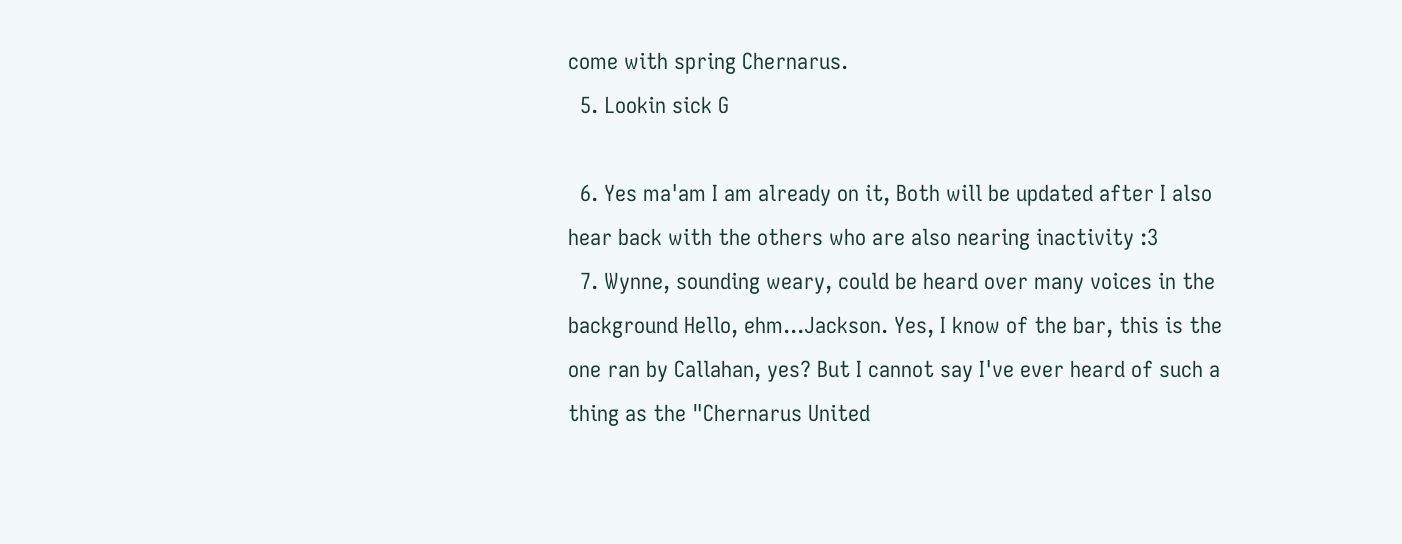come with spring Chernarus.
  5. Lookin sick G

  6. Yes ma'am I am already on it, Both will be updated after I also hear back with the others who are also nearing inactivity :3
  7. Wynne, sounding weary, could be heard over many voices in the background Hello, ehm...Jackson. Yes, I know of the bar, this is the one ran by Callahan, yes? But I cannot say I've ever heard of such a thing as the "Chernarus United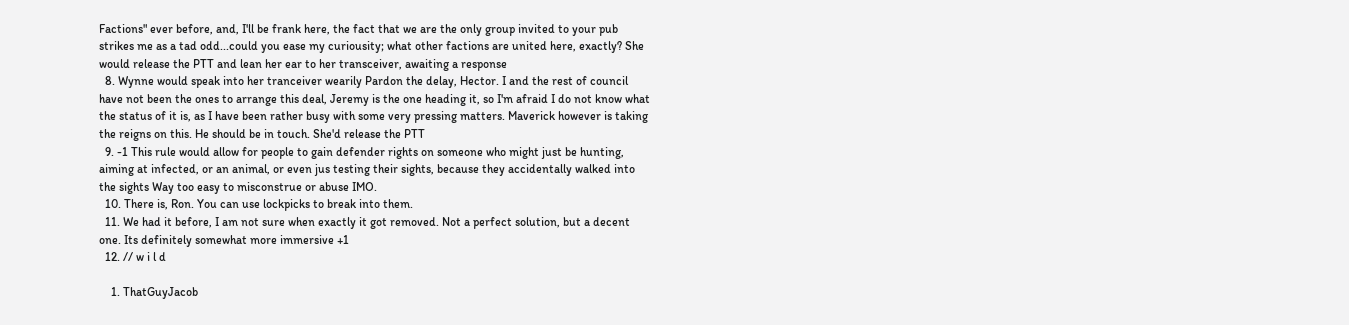Factions" ever before, and, I'll be frank here, the fact that we are the only group invited to your pub strikes me as a tad odd...could you ease my curiousity; what other factions are united here, exactly? She would release the PTT and lean her ear to her transceiver, awaiting a response
  8. Wynne would speak into her tranceiver wearily Pardon the delay, Hector. I and the rest of council have not been the ones to arrange this deal, Jeremy is the one heading it, so I'm afraid I do not know what the status of it is, as I have been rather busy with some very pressing matters. Maverick however is taking the reigns on this. He should be in touch. She'd release the PTT
  9. -1 This rule would allow for people to gain defender rights on someone who might just be hunting, aiming at infected, or an animal, or even jus testing their sights, because they accidentally walked into the sights Way too easy to misconstrue or abuse IMO.
  10. There is, Ron. You can use lockpicks to break into them.
  11. We had it before, I am not sure when exactly it got removed. Not a perfect solution, but a decent one. Its definitely somewhat more immersive +1
  12. // w i l d

    1. ThatGuyJacob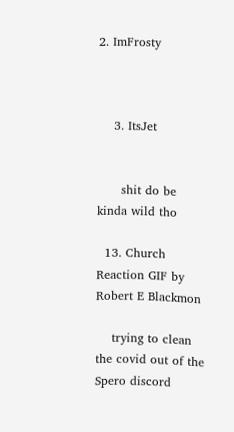2. ImFrosty



    3. ItsJet


      shit do be kinda wild tho

  13. Church Reaction GIF by Robert E Blackmon

    trying to clean the covid out of the Spero discord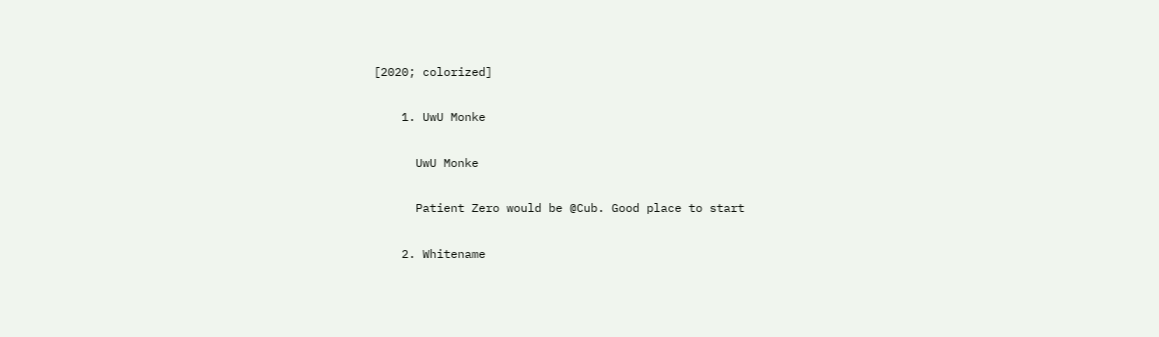[2020; colorized]

    1. UwU Monke

      UwU Monke

      Patient Zero would be @Cub. Good place to start

    2. Whitename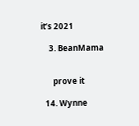it’s 2021

    3. BeanMama


      prove it

  14. Wynne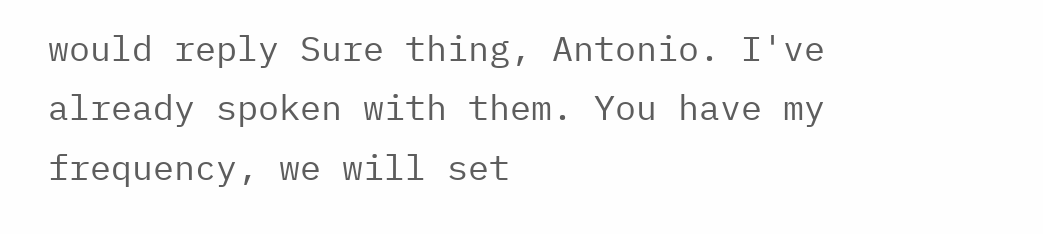would reply Sure thing, Antonio. I've already spoken with them. You have my frequency, we will set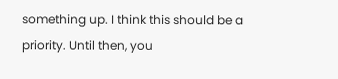something up. I think this should be a priority. Until then, you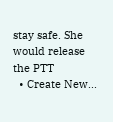stay safe. She would release the PTT
  • Create New...